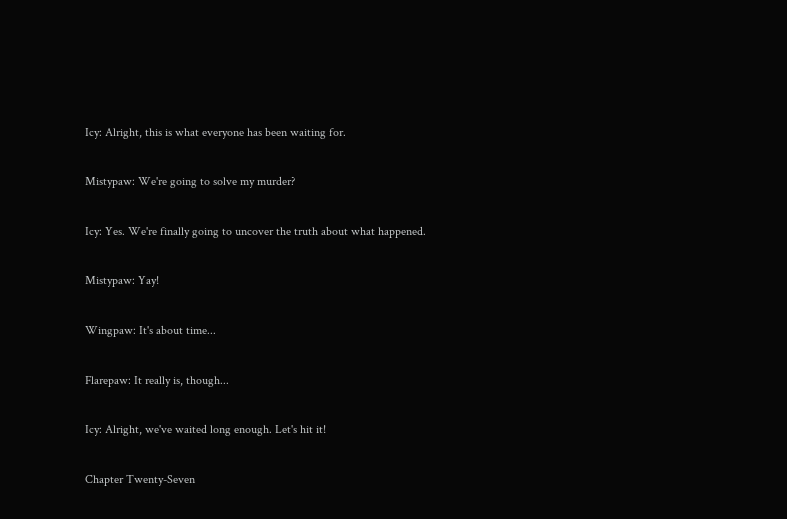Icy: Alright, this is what everyone has been waiting for.

Mistypaw: We're going to solve my murder?

Icy: Yes. We're finally going to uncover the truth about what happened.

Mistypaw: Yay!

Wingpaw: It's about time...

Flarepaw: It really is, though...

Icy: Alright, we've waited long enough. Let's hit it!

Chapter Twenty-Seven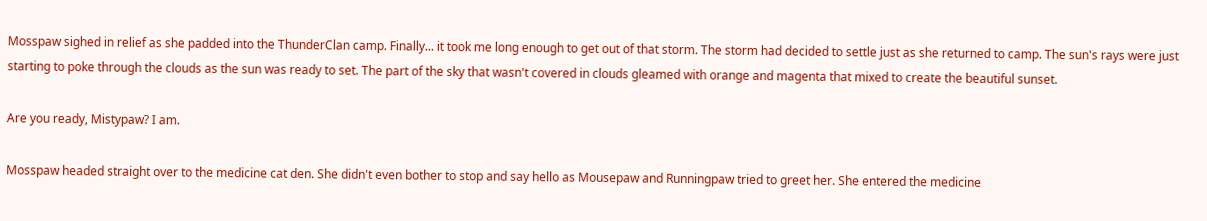Mosspaw sighed in relief as she padded into the ThunderClan camp. Finally... it took me long enough to get out of that storm. The storm had decided to settle just as she returned to camp. The sun's rays were just starting to poke through the clouds as the sun was ready to set. The part of the sky that wasn't covered in clouds gleamed with orange and magenta that mixed to create the beautiful sunset.

Are you ready, Mistypaw? I am.

Mosspaw headed straight over to the medicine cat den. She didn't even bother to stop and say hello as Mousepaw and Runningpaw tried to greet her. She entered the medicine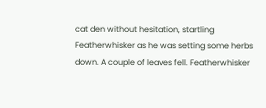cat den without hesitation, startling Featherwhisker as he was setting some herbs down. A couple of leaves fell. Featherwhisker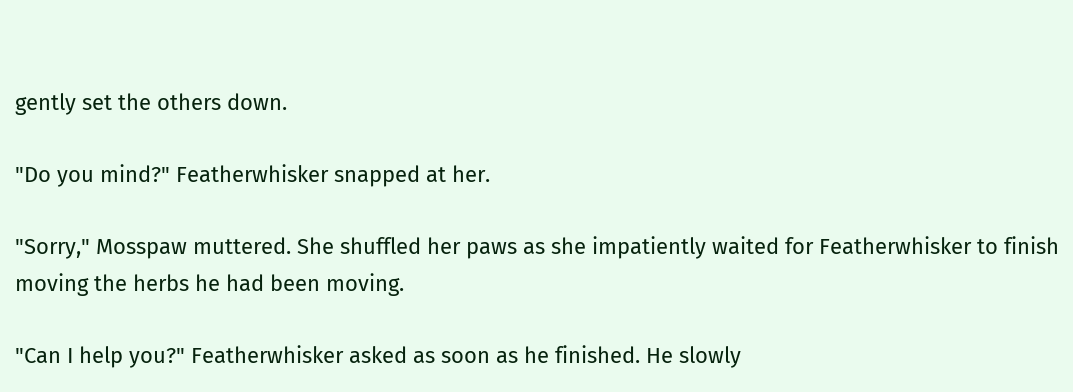gently set the others down.

"Do you mind?" Featherwhisker snapped at her.

"Sorry," Mosspaw muttered. She shuffled her paws as she impatiently waited for Featherwhisker to finish moving the herbs he had been moving.

"Can I help you?" Featherwhisker asked as soon as he finished. He slowly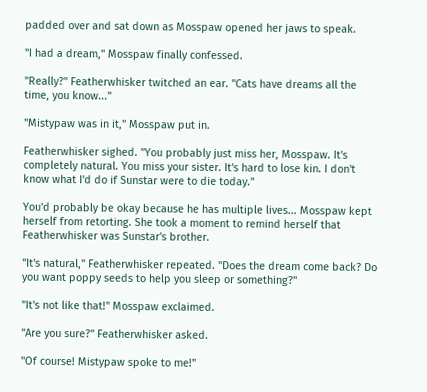padded over and sat down as Mosspaw opened her jaws to speak.

"I had a dream," Mosspaw finally confessed.

"Really?" Featherwhisker twitched an ear. "Cats have dreams all the time, you know..."

"Mistypaw was in it," Mosspaw put in.

Featherwhisker sighed. "You probably just miss her, Mosspaw. It's completely natural. You miss your sister. It's hard to lose kin. I don't know what I'd do if Sunstar were to die today."

You'd probably be okay because he has multiple lives... Mosspaw kept herself from retorting. She took a moment to remind herself that Featherwhisker was Sunstar's brother.

"It's natural," Featherwhisker repeated. "Does the dream come back? Do you want poppy seeds to help you sleep or something?"

"It's not like that!" Mosspaw exclaimed.

"Are you sure?" Featherwhisker asked.

"Of course! Mistypaw spoke to me!"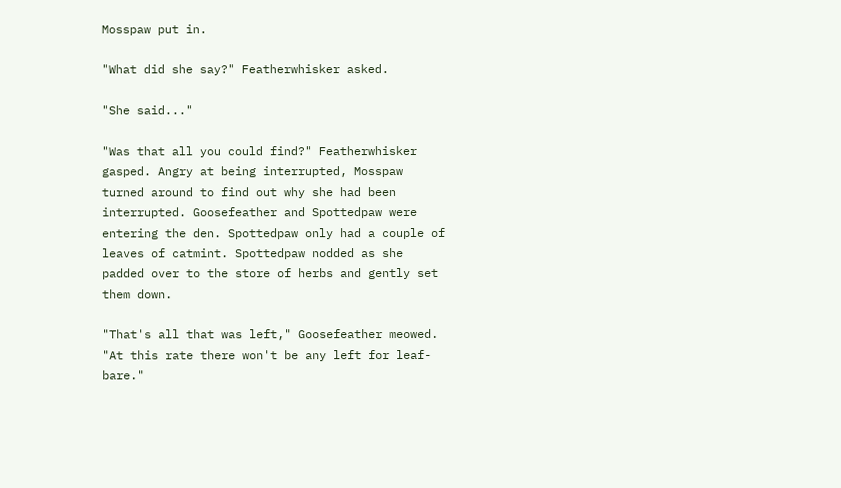Mosspaw put in.

"What did she say?" Featherwhisker asked.

"She said..."

"Was that all you could find?" Featherwhisker gasped. Angry at being interrupted, Mosspaw turned around to find out why she had been interrupted. Goosefeather and Spottedpaw were entering the den. Spottedpaw only had a couple of leaves of catmint. Spottedpaw nodded as she padded over to the store of herbs and gently set them down.

"That's all that was left," Goosefeather meowed. "At this rate there won't be any left for leaf-bare."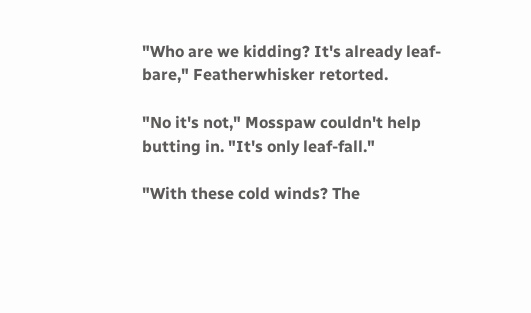"Who are we kidding? It's already leaf-bare," Featherwhisker retorted.

"No it's not," Mosspaw couldn't help butting in. "It's only leaf-fall."

"With these cold winds? The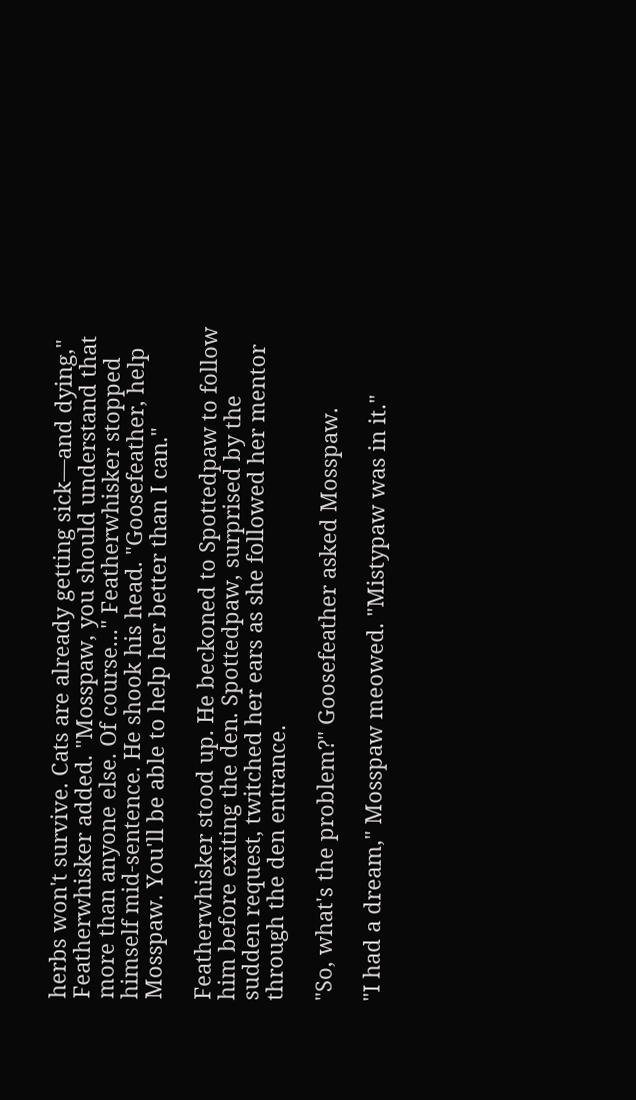herbs won't survive. Cats are already getting sick—and dying," Featherwhisker added. "Mosspaw, you should understand that more than anyone else. Of course..." Featherwhisker stopped himself mid-sentence. He shook his head. "Goosefeather, help Mosspaw. You'll be able to help her better than I can."

Featherwhisker stood up. He beckoned to Spottedpaw to follow him before exiting the den. Spottedpaw, surprised by the sudden request, twitched her ears as she followed her mentor through the den entrance.

"So, what's the problem?" Goosefeather asked Mosspaw.

"I had a dream," Mosspaw meowed. "Mistypaw was in it."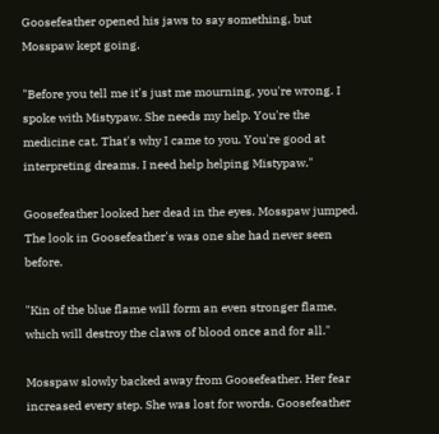Goosefeather opened his jaws to say something, but Mosspaw kept going.

"Before you tell me it's just me mourning, you're wrong. I spoke with Mistypaw. She needs my help. You're the medicine cat. That's why I came to you. You're good at interpreting dreams. I need help helping Mistypaw."

Goosefeather looked her dead in the eyes. Mosspaw jumped. The look in Goosefeather's was one she had never seen before.

"Kin of the blue flame will form an even stronger flame, which will destroy the claws of blood once and for all."

Mosspaw slowly backed away from Goosefeather. Her fear increased every step. She was lost for words. Goosefeather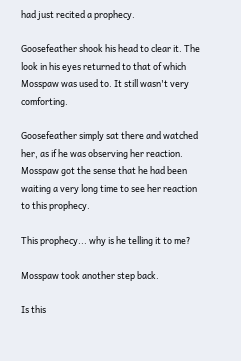had just recited a prophecy.

Goosefeather shook his head to clear it. The look in his eyes returned to that of which Mosspaw was used to. It still wasn't very comforting.

Goosefeather simply sat there and watched her, as if he was observing her reaction. Mosspaw got the sense that he had been waiting a very long time to see her reaction to this prophecy.

This prophecy... why is he telling it to me?

Mosspaw took another step back.

Is this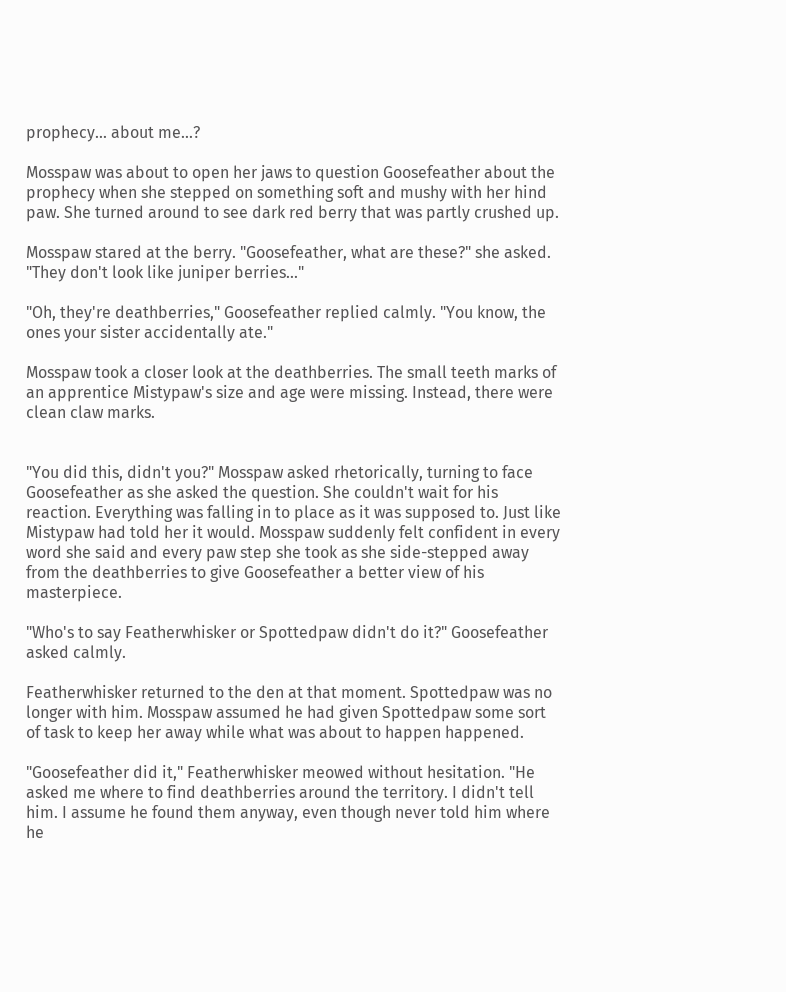prophecy... about me...?

Mosspaw was about to open her jaws to question Goosefeather about the prophecy when she stepped on something soft and mushy with her hind paw. She turned around to see dark red berry that was partly crushed up.

Mosspaw stared at the berry. "Goosefeather, what are these?" she asked. "They don't look like juniper berries..."

"Oh, they're deathberries," Goosefeather replied calmly. "You know, the ones your sister accidentally ate."

Mosspaw took a closer look at the deathberries. The small teeth marks of an apprentice Mistypaw's size and age were missing. Instead, there were clean claw marks.


"You did this, didn't you?" Mosspaw asked rhetorically, turning to face Goosefeather as she asked the question. She couldn't wait for his reaction. Everything was falling in to place as it was supposed to. Just like Mistypaw had told her it would. Mosspaw suddenly felt confident in every word she said and every paw step she took as she side-stepped away from the deathberries to give Goosefeather a better view of his masterpiece.

"Who's to say Featherwhisker or Spottedpaw didn't do it?" Goosefeather asked calmly.

Featherwhisker returned to the den at that moment. Spottedpaw was no longer with him. Mosspaw assumed he had given Spottedpaw some sort of task to keep her away while what was about to happen happened.

"Goosefeather did it," Featherwhisker meowed without hesitation. "He asked me where to find deathberries around the territory. I didn't tell him. I assume he found them anyway, even though never told him where he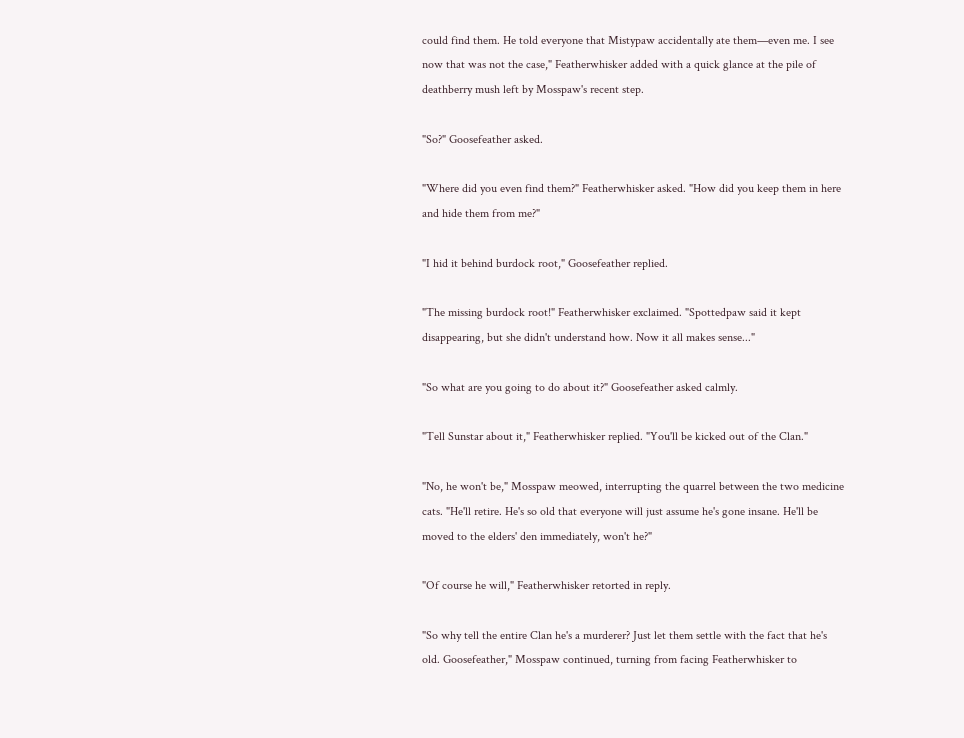could find them. He told everyone that Mistypaw accidentally ate them—even me. I see now that was not the case," Featherwhisker added with a quick glance at the pile of deathberry mush left by Mosspaw's recent step.

"So?" Goosefeather asked.

"Where did you even find them?" Featherwhisker asked. "How did you keep them in here and hide them from me?"

"I hid it behind burdock root," Goosefeather replied.

"The missing burdock root!" Featherwhisker exclaimed. "Spottedpaw said it kept disappearing, but she didn't understand how. Now it all makes sense..."

"So what are you going to do about it?" Goosefeather asked calmly.

"Tell Sunstar about it," Featherwhisker replied. "You'll be kicked out of the Clan."

"No, he won't be," Mosspaw meowed, interrupting the quarrel between the two medicine cats. "He'll retire. He's so old that everyone will just assume he's gone insane. He'll be moved to the elders' den immediately, won't he?"

"Of course he will," Featherwhisker retorted in reply.

"So why tell the entire Clan he's a murderer? Just let them settle with the fact that he's old. Goosefeather," Mosspaw continued, turning from facing Featherwhisker to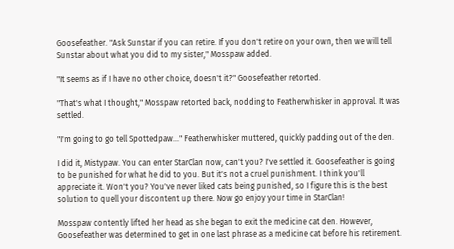Goosefeather. "Ask Sunstar if you can retire. If you don't retire on your own, then we will tell Sunstar about what you did to my sister," Mosspaw added.

"It seems as if I have no other choice, doesn't it?" Goosefeather retorted.

"That's what I thought," Mosspaw retorted back, nodding to Featherwhisker in approval. It was settled.

"I'm going to go tell Spottedpaw..." Featherwhisker muttered, quickly padding out of the den.

I did it, Mistypaw. You can enter StarClan now, can't you? I've settled it. Goosefeather is going to be punished for what he did to you. But it's not a cruel punishment. I think you'll appreciate it. Won't you? You've never liked cats being punished, so I figure this is the best solution to quell your discontent up there. Now go enjoy your time in StarClan!

Mosspaw contently lifted her head as she began to exit the medicine cat den. However, Goosefeather was determined to get in one last phrase as a medicine cat before his retirement.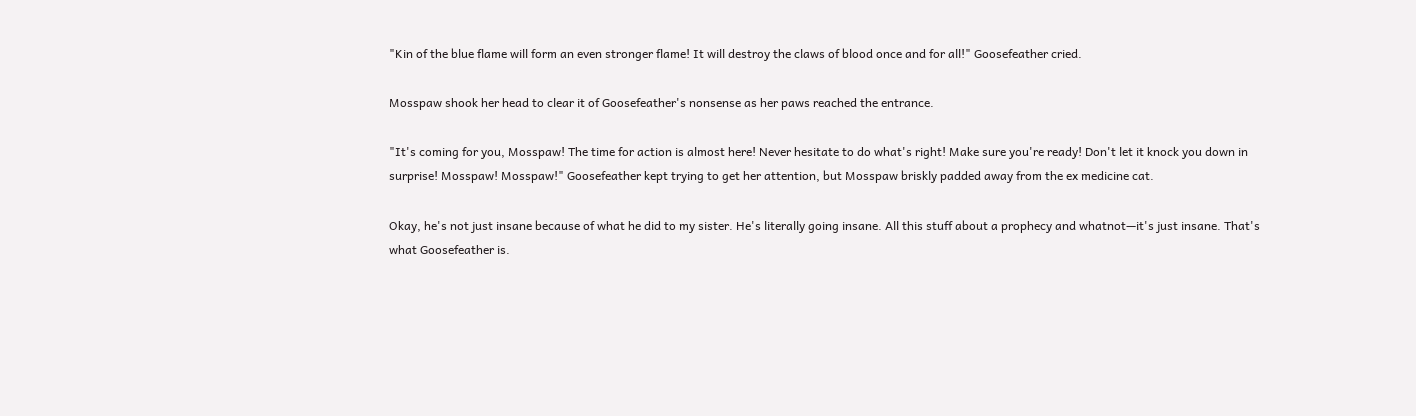"Kin of the blue flame will form an even stronger flame! It will destroy the claws of blood once and for all!" Goosefeather cried.

Mosspaw shook her head to clear it of Goosefeather's nonsense as her paws reached the entrance.

"It's coming for you, Mosspaw! The time for action is almost here! Never hesitate to do what's right! Make sure you're ready! Don't let it knock you down in surprise! Mosspaw! Mosspaw!" Goosefeather kept trying to get her attention, but Mosspaw briskly padded away from the ex medicine cat.

Okay, he's not just insane because of what he did to my sister. He's literally going insane. All this stuff about a prophecy and whatnot—it's just insane. That's what Goosefeather is.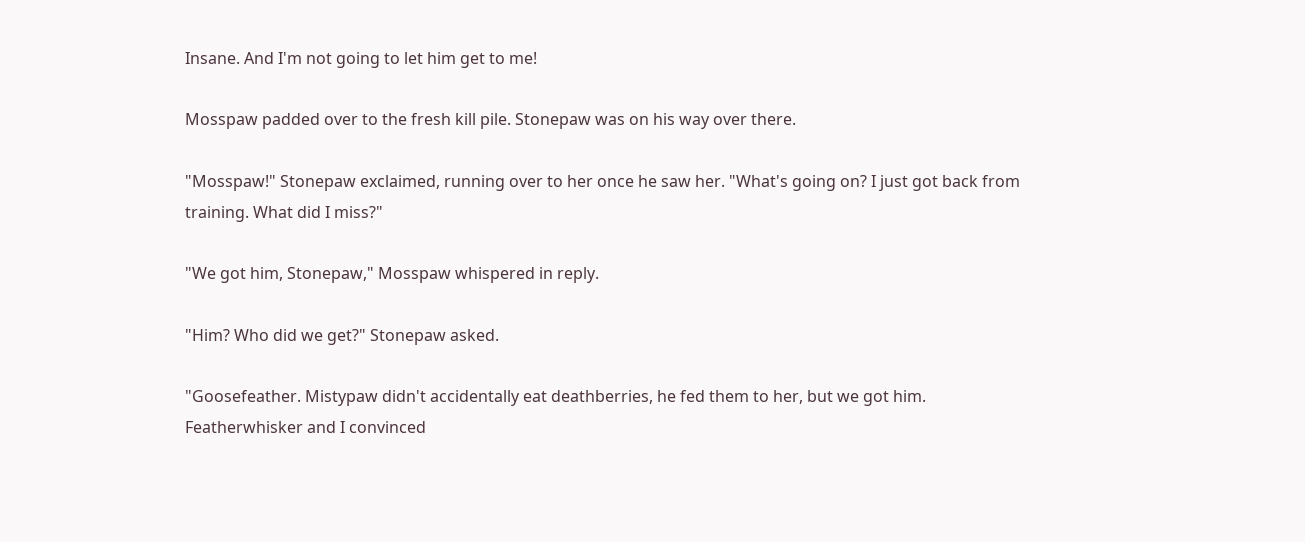Insane. And I'm not going to let him get to me!

Mosspaw padded over to the fresh kill pile. Stonepaw was on his way over there.

"Mosspaw!" Stonepaw exclaimed, running over to her once he saw her. "What's going on? I just got back from training. What did I miss?"

"We got him, Stonepaw," Mosspaw whispered in reply.

"Him? Who did we get?" Stonepaw asked.

"Goosefeather. Mistypaw didn't accidentally eat deathberries, he fed them to her, but we got him. Featherwhisker and I convinced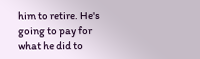him to retire. He's going to pay for what he did to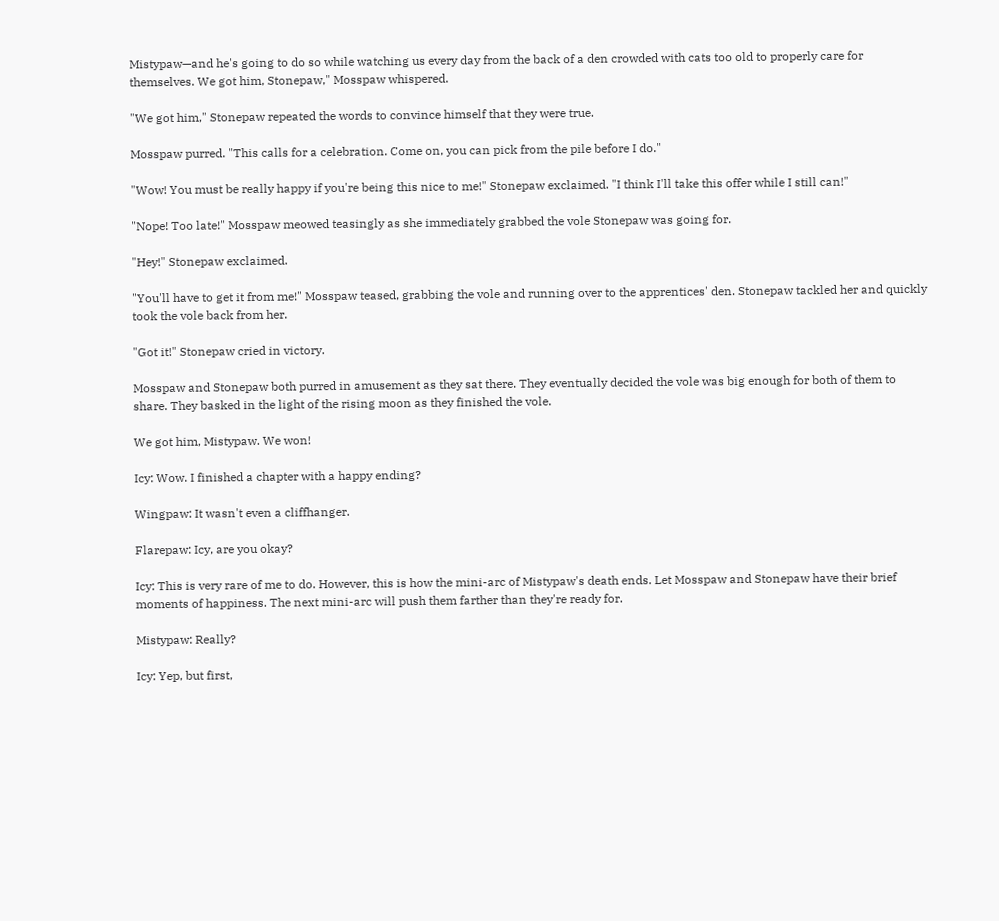Mistypaw—and he's going to do so while watching us every day from the back of a den crowded with cats too old to properly care for themselves. We got him, Stonepaw," Mosspaw whispered.

"We got him," Stonepaw repeated the words to convince himself that they were true.

Mosspaw purred. "This calls for a celebration. Come on, you can pick from the pile before I do."

"Wow! You must be really happy if you're being this nice to me!" Stonepaw exclaimed. "I think I'll take this offer while I still can!"

"Nope! Too late!" Mosspaw meowed teasingly as she immediately grabbed the vole Stonepaw was going for.

"Hey!" Stonepaw exclaimed.

"You'll have to get it from me!" Mosspaw teased, grabbing the vole and running over to the apprentices' den. Stonepaw tackled her and quickly took the vole back from her.

"Got it!" Stonepaw cried in victory.

Mosspaw and Stonepaw both purred in amusement as they sat there. They eventually decided the vole was big enough for both of them to share. They basked in the light of the rising moon as they finished the vole.

We got him, Mistypaw. We won!

Icy: Wow. I finished a chapter with a happy ending?

Wingpaw: It wasn't even a cliffhanger.

Flarepaw: Icy, are you okay?

Icy: This is very rare of me to do. However, this is how the mini-arc of Mistypaw's death ends. Let Mosspaw and Stonepaw have their brief moments of happiness. The next mini-arc will push them farther than they're ready for.

Mistypaw: Really?

Icy: Yep, but first,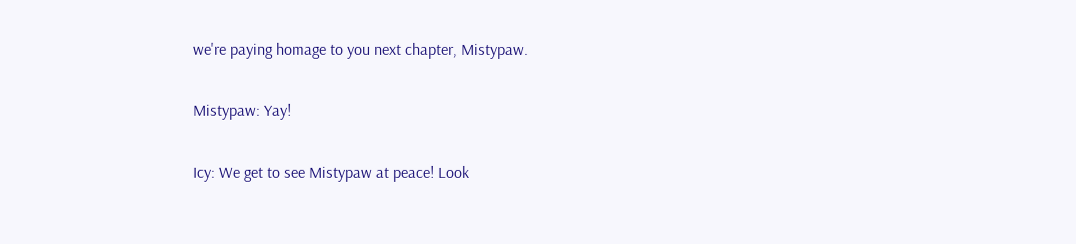we're paying homage to you next chapter, Mistypaw.

Mistypaw: Yay!

Icy: We get to see Mistypaw at peace! Look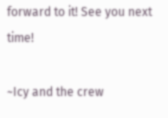forward to it! See you next time!

~Icy and the crew